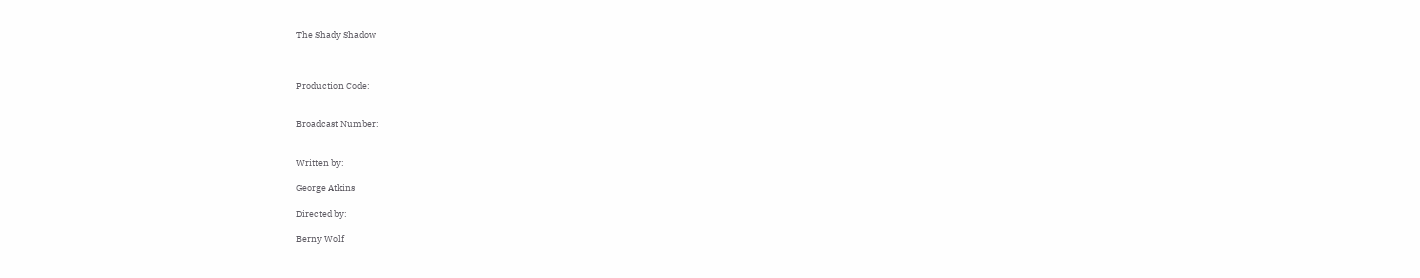The Shady Shadow



Production Code:


Broadcast Number:


Written by:

George Atkins

Directed by:

Berny Wolf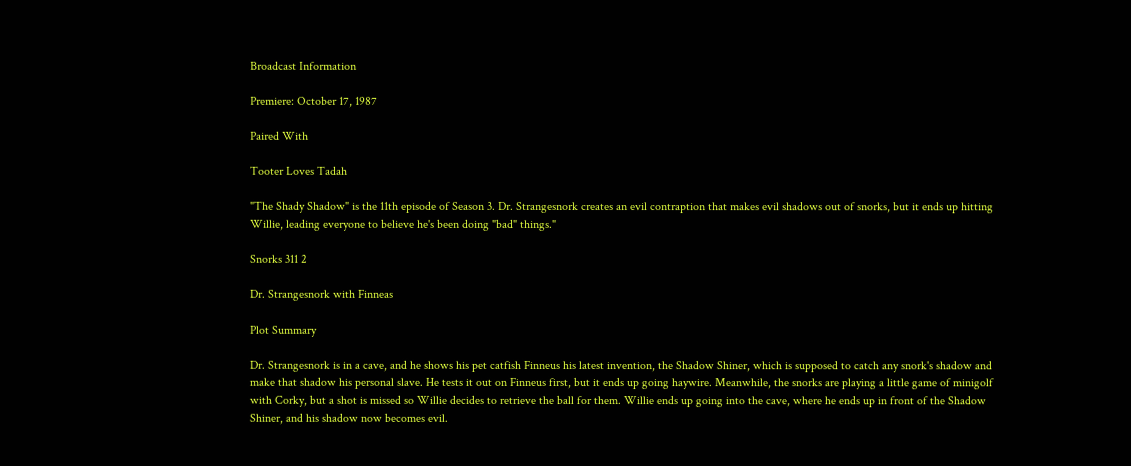Broadcast Information

Premiere: October 17, 1987

Paired With

Tooter Loves Tadah

"The Shady Shadow" is the 11th episode of Season 3. Dr. Strangesnork creates an evil contraption that makes evil shadows out of snorks, but it ends up hitting Willie, leading everyone to believe he's been doing "bad" things."

Snorks 311 2

Dr. Strangesnork with Finneas

Plot Summary

Dr. Strangesnork is in a cave, and he shows his pet catfish Finneus his latest invention, the Shadow Shiner, which is supposed to catch any snork's shadow and make that shadow his personal slave. He tests it out on Finneus first, but it ends up going haywire. Meanwhile, the snorks are playing a little game of minigolf with Corky, but a shot is missed so Willie decides to retrieve the ball for them. Willie ends up going into the cave, where he ends up in front of the Shadow Shiner, and his shadow now becomes evil.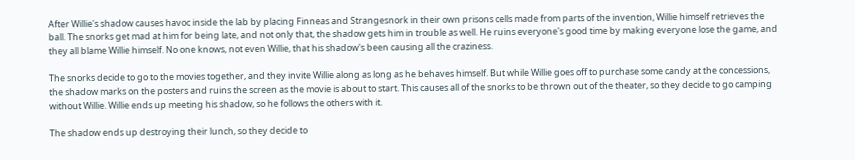After Willie's shadow causes havoc inside the lab by placing Finneas and Strangesnork in their own prisons cells made from parts of the invention, Willie himself retrieves the ball. The snorks get mad at him for being late, and not only that, the shadow gets him in trouble as well. He ruins everyone's good time by making everyone lose the game, and they all blame Willie himself. No one knows, not even Willie, that his shadow's been causing all the craziness.

The snorks decide to go to the movies together, and they invite Willie along as long as he behaves himself. But while Willie goes off to purchase some candy at the concessions, the shadow marks on the posters and ruins the screen as the movie is about to start. This causes all of the snorks to be thrown out of the theater, so they decide to go camping without Willie. Willie ends up meeting his shadow, so he follows the others with it.

The shadow ends up destroying their lunch, so they decide to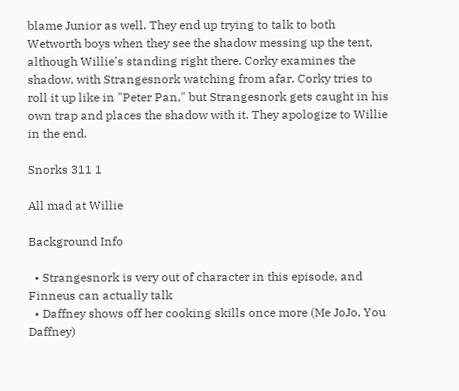blame Junior as well. They end up trying to talk to both Wetworth boys when they see the shadow messing up the tent, although Willie's standing right there. Corky examines the shadow, with Strangesnork watching from afar. Corky tries to roll it up like in "Peter Pan," but Strangesnork gets caught in his own trap and places the shadow with it. They apologize to Willie in the end.

Snorks 311 1

All mad at Willie

Background Info

  • Strangesnork is very out of character in this episode, and Finneus can actually talk
  • Daffney shows off her cooking skills once more (Me JoJo, You Daffney)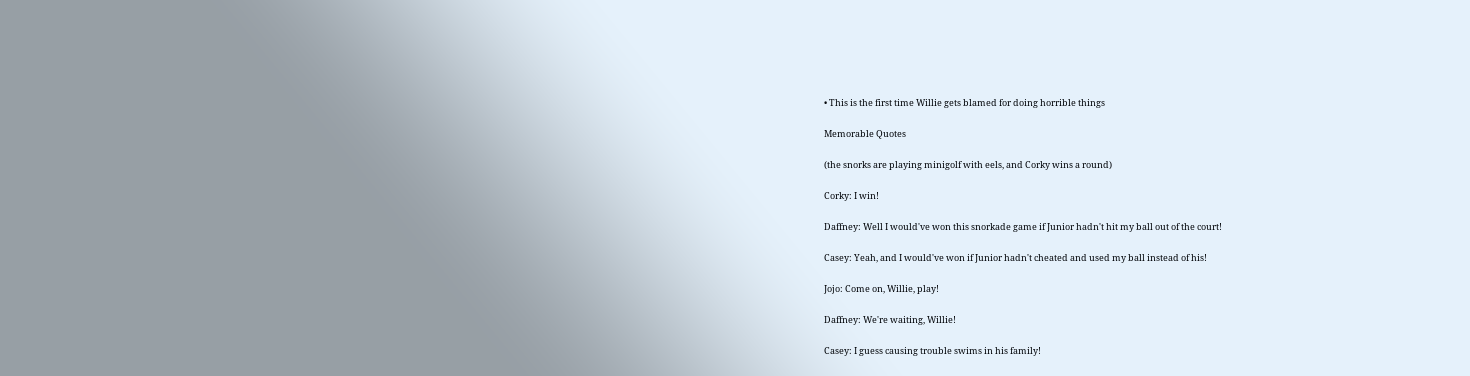• This is the first time Willie gets blamed for doing horrible things

Memorable Quotes

(the snorks are playing minigolf with eels, and Corky wins a round)

Corky: I win!

Daffney: Well I would've won this snorkade game if Junior hadn't hit my ball out of the court!

Casey: Yeah, and I would've won if Junior hadn't cheated and used my ball instead of his!

Jojo: Come on, Willie, play!

Daffney: We're waiting, Willie!

Casey: I guess causing trouble swims in his family!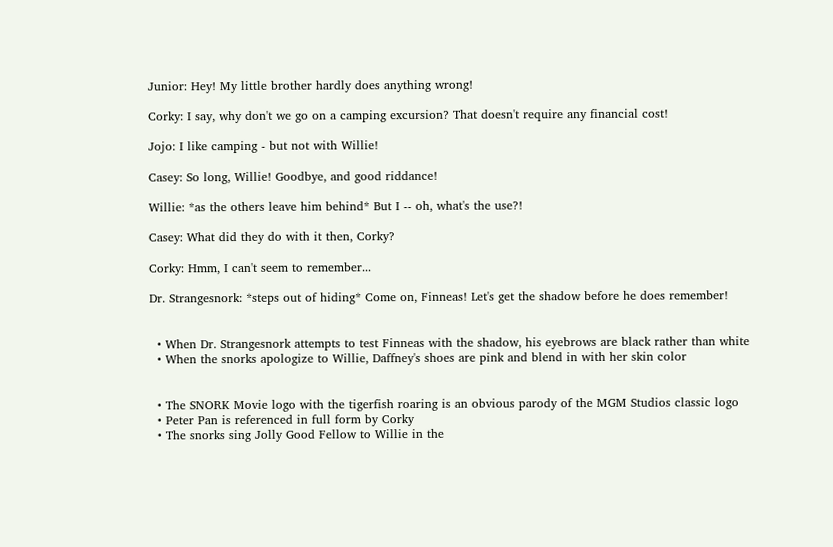Junior: Hey! My little brother hardly does anything wrong!

Corky: I say, why don't we go on a camping excursion? That doesn't require any financial cost!

Jojo: I like camping - but not with Willie!

Casey: So long, Willie! Goodbye, and good riddance!

Willie: *as the others leave him behind* But I -- oh, what's the use?!

Casey: What did they do with it then, Corky?

Corky: Hmm, I can't seem to remember...

Dr. Strangesnork: *steps out of hiding* Come on, Finneas! Let's get the shadow before he does remember!


  • When Dr. Strangesnork attempts to test Finneas with the shadow, his eyebrows are black rather than white
  • When the snorks apologize to Willie, Daffney's shoes are pink and blend in with her skin color


  • The SNORK Movie logo with the tigerfish roaring is an obvious parody of the MGM Studios classic logo
  • Peter Pan is referenced in full form by Corky
  • The snorks sing Jolly Good Fellow to Willie in the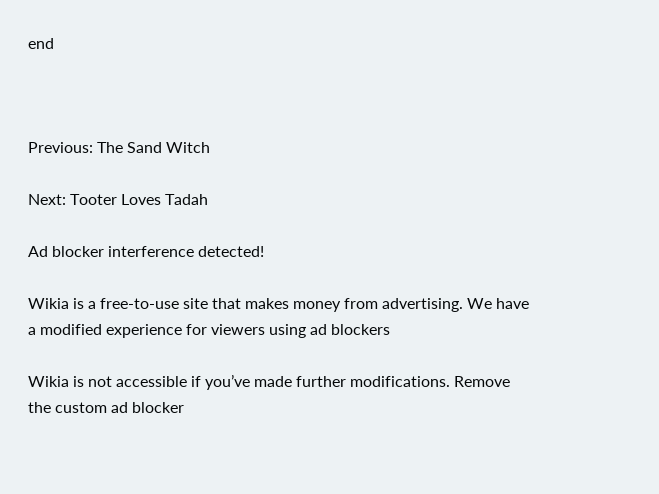end



Previous: The Sand Witch

Next: Tooter Loves Tadah

Ad blocker interference detected!

Wikia is a free-to-use site that makes money from advertising. We have a modified experience for viewers using ad blockers

Wikia is not accessible if you’ve made further modifications. Remove the custom ad blocker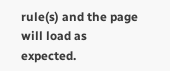rule(s) and the page will load as expected.